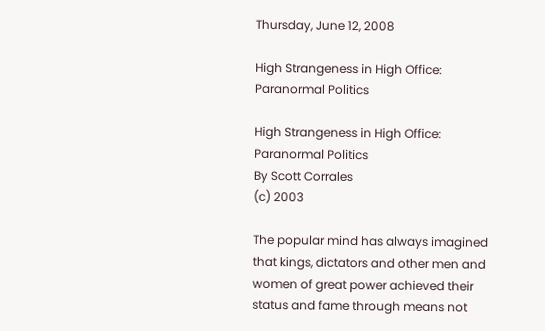Thursday, June 12, 2008

High Strangeness in High Office: Paranormal Politics

High Strangeness in High Office: Paranormal Politics
By Scott Corrales
(c) 2003

The popular mind has always imagined that kings, dictators and other men and women of great power achieved their status and fame through means not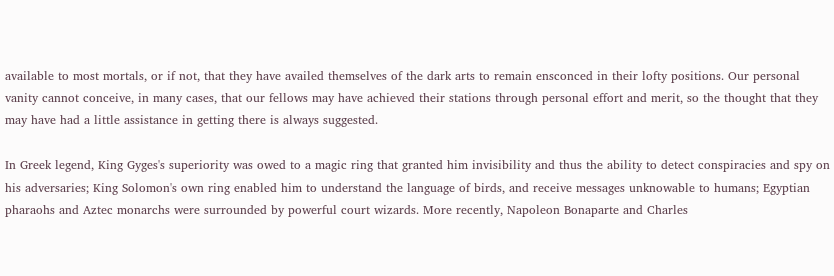available to most mortals, or if not, that they have availed themselves of the dark arts to remain ensconced in their lofty positions. Our personal vanity cannot conceive, in many cases, that our fellows may have achieved their stations through personal effort and merit, so the thought that they may have had a little assistance in getting there is always suggested.

In Greek legend, King Gyges's superiority was owed to a magic ring that granted him invisibility and thus the ability to detect conspiracies and spy on his adversaries; King Solomon's own ring enabled him to understand the language of birds, and receive messages unknowable to humans; Egyptian pharaohs and Aztec monarchs were surrounded by powerful court wizards. More recently, Napoleon Bonaparte and Charles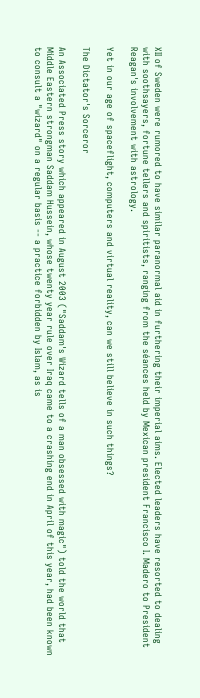XII of Sweden were rumored to have similar paranormal aid in furthering their imperial aims. Elected leaders have resorted to dealing with soothsayers, fortune tellers and spiritists, ranging from the séances held by Mexican president Francisco I. Madero to President Reagan's involvement with astrology.

Yet in our age of spaceflight, computers and virtual reality, can we still believe in such things?

The Dictator's Sorceror

An Associated Press story which appeared in August 2003 ("Saddam's Wizard tells of a man obsessed with magic") told the world that Middle Eastern strongman Saddam Hussein, whose twenty year rule over Iraq came to a crashing end in April of this year, had been known to consult a "wizard" on a regular basis -- a practice forbidden by Islam, as is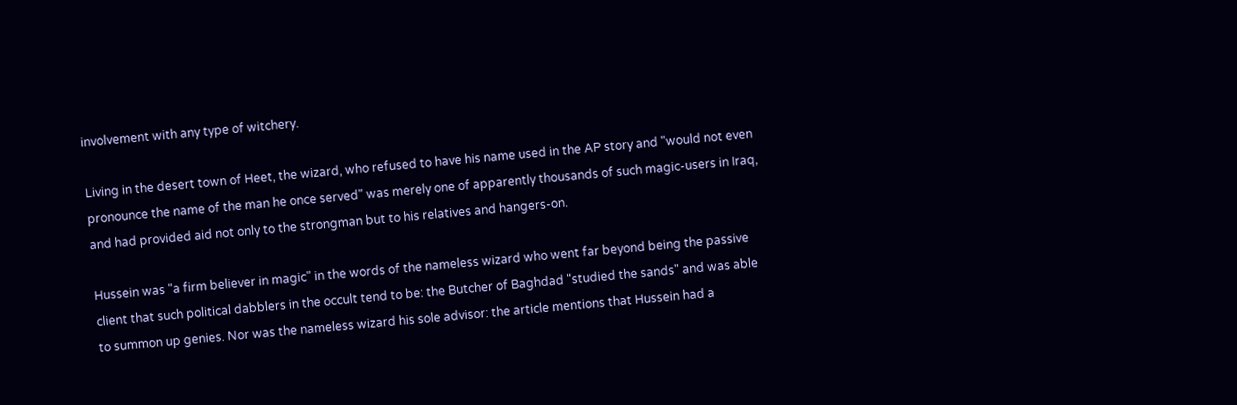involvement with any type of witchery.

Living in the desert town of Heet, the wizard, who refused to have his name used in the AP story and "would not even pronounce the name of the man he once served" was merely one of apparently thousands of such magic-users in Iraq, and had provided aid not only to the strongman but to his relatives and hangers-on.

Hussein was "a firm believer in magic" in the words of the nameless wizard who went far beyond being the passive client that such political dabblers in the occult tend to be: the Butcher of Baghdad "studied the sands" and was able to summon up genies. Nor was the nameless wizard his sole advisor: the article mentions that Hussein had a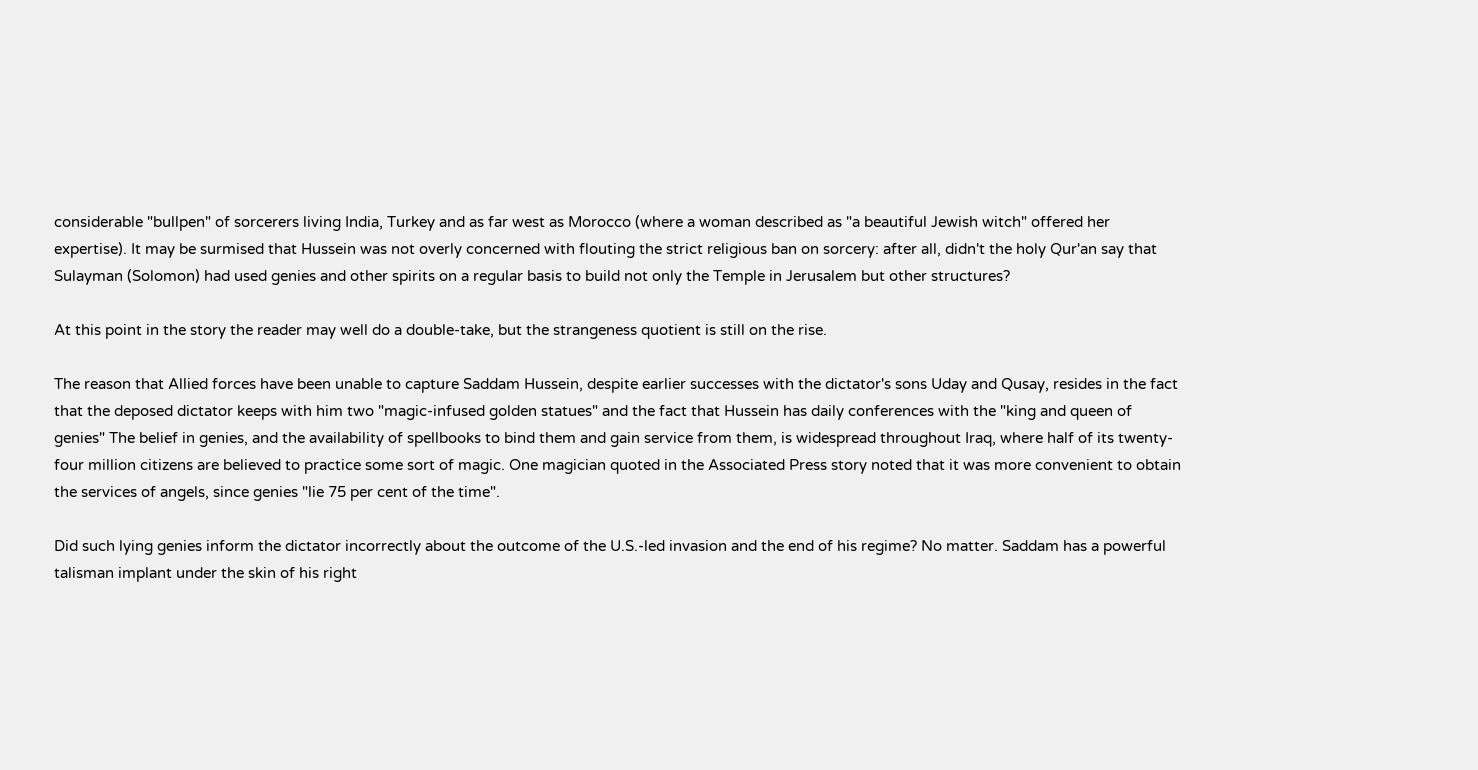considerable "bullpen" of sorcerers living India, Turkey and as far west as Morocco (where a woman described as "a beautiful Jewish witch" offered her expertise). It may be surmised that Hussein was not overly concerned with flouting the strict religious ban on sorcery: after all, didn't the holy Qur'an say that Sulayman (Solomon) had used genies and other spirits on a regular basis to build not only the Temple in Jerusalem but other structures?

At this point in the story the reader may well do a double-take, but the strangeness quotient is still on the rise.

The reason that Allied forces have been unable to capture Saddam Hussein, despite earlier successes with the dictator's sons Uday and Qusay, resides in the fact that the deposed dictator keeps with him two "magic-infused golden statues" and the fact that Hussein has daily conferences with the "king and queen of genies" The belief in genies, and the availability of spellbooks to bind them and gain service from them, is widespread throughout Iraq, where half of its twenty-four million citizens are believed to practice some sort of magic. One magician quoted in the Associated Press story noted that it was more convenient to obtain the services of angels, since genies "lie 75 per cent of the time".

Did such lying genies inform the dictator incorrectly about the outcome of the U.S.-led invasion and the end of his regime? No matter. Saddam has a powerful talisman implant under the skin of his right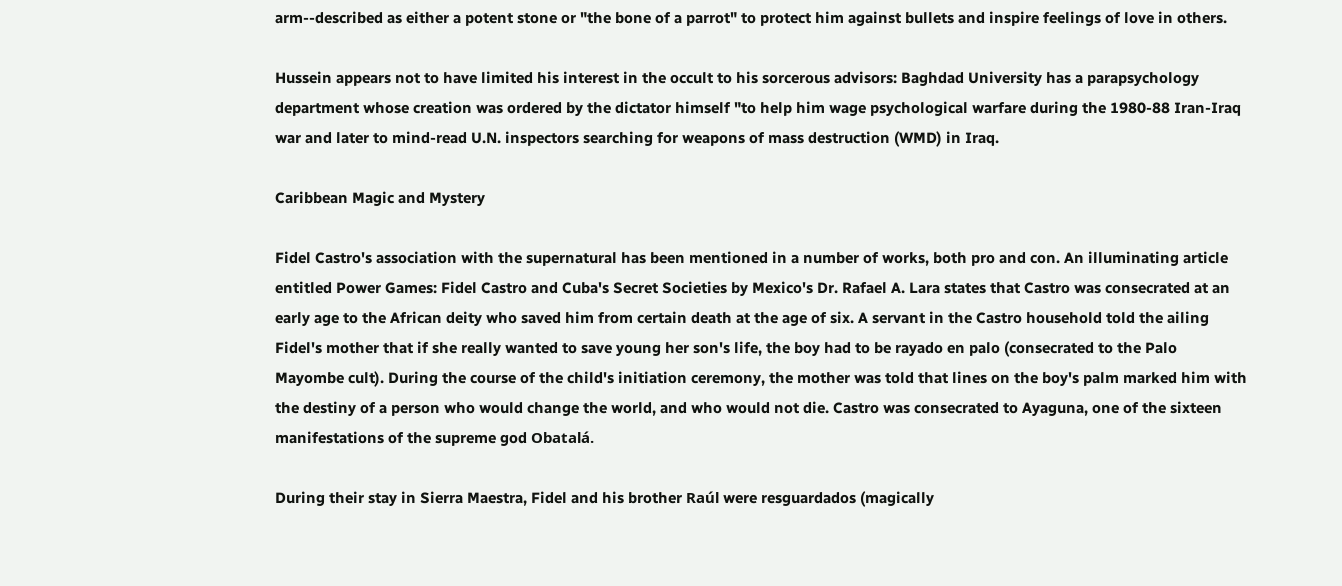arm--described as either a potent stone or "the bone of a parrot" to protect him against bullets and inspire feelings of love in others.

Hussein appears not to have limited his interest in the occult to his sorcerous advisors: Baghdad University has a parapsychology department whose creation was ordered by the dictator himself "to help him wage psychological warfare during the 1980-88 Iran-Iraq war and later to mind-read U.N. inspectors searching for weapons of mass destruction (WMD) in Iraq.

Caribbean Magic and Mystery

Fidel Castro's association with the supernatural has been mentioned in a number of works, both pro and con. An illuminating article entitled Power Games: Fidel Castro and Cuba's Secret Societies by Mexico's Dr. Rafael A. Lara states that Castro was consecrated at an early age to the African deity who saved him from certain death at the age of six. A servant in the Castro household told the ailing Fidel's mother that if she really wanted to save young her son's life, the boy had to be rayado en palo (consecrated to the Palo Mayombe cult). During the course of the child's initiation ceremony, the mother was told that lines on the boy's palm marked him with the destiny of a person who would change the world, and who would not die. Castro was consecrated to Ayaguna, one of the sixteen manifestations of the supreme god Obatalá.

During their stay in Sierra Maestra, Fidel and his brother Raúl were resguardados (magically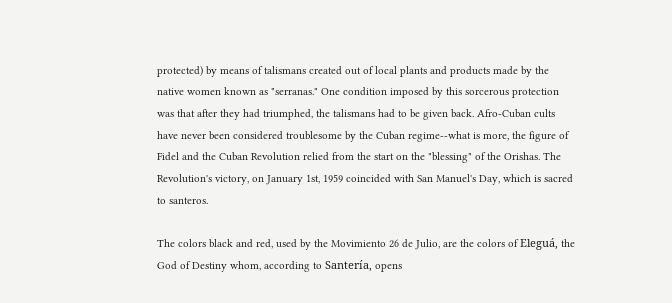protected) by means of talismans created out of local plants and products made by the native women known as "serranas." One condition imposed by this sorcerous protection was that after they had triumphed, the talismans had to be given back. Afro-Cuban cults have never been considered troublesome by the Cuban regime--what is more, the figure of Fidel and the Cuban Revolution relied from the start on the "blessing" of the Orishas. The Revolution's victory, on January 1st, 1959 coincided with San Manuel's Day, which is sacred to santeros.

The colors black and red, used by the Movimiento 26 de Julio, are the colors of Eleguá, the God of Destiny whom, according to Santería, opens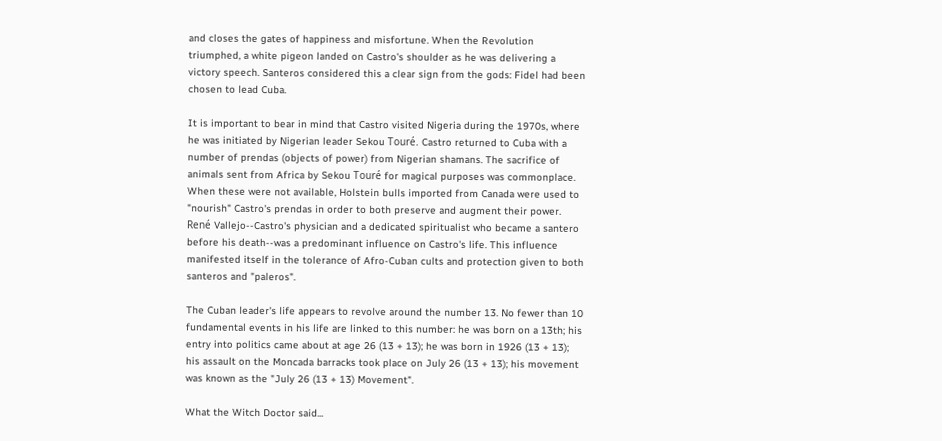and closes the gates of happiness and misfortune. When the Revolution triumphed, a white pigeon landed on Castro's shoulder as he was delivering a victory speech. Santeros considered this a clear sign from the gods: Fidel had been chosen to lead Cuba.

It is important to bear in mind that Castro visited Nigeria during the 1970s, where he was initiated by Nigerian leader Sekou Touré. Castro returned to Cuba with a number of prendas (objects of power) from Nigerian shamans. The sacrifice of animals sent from Africa by Sekou Touré for magical purposes was commonplace. When these were not available, Holstein bulls imported from Canada were used to "nourish" Castro's prendas in order to both preserve and augment their power. René Vallejo--Castro's physician and a dedicated spiritualist who became a santero before his death--was a predominant influence on Castro's life. This influence manifested itself in the tolerance of Afro-Cuban cults and protection given to both santeros and "paleros".

The Cuban leader's life appears to revolve around the number 13. No fewer than 10 fundamental events in his life are linked to this number: he was born on a 13th; his entry into politics came about at age 26 (13 + 13); he was born in 1926 (13 + 13); his assault on the Moncada barracks took place on July 26 (13 + 13); his movement was known as the "July 26 (13 + 13) Movement".

What the Witch Doctor said...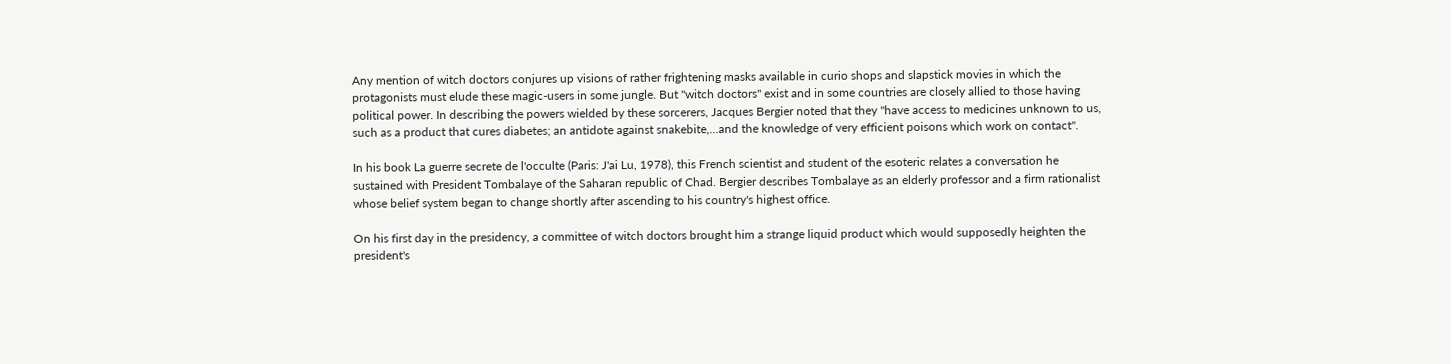Any mention of witch doctors conjures up visions of rather frightening masks available in curio shops and slapstick movies in which the protagonists must elude these magic-users in some jungle. But "witch doctors" exist and in some countries are closely allied to those having political power. In describing the powers wielded by these sorcerers, Jacques Bergier noted that they "have access to medicines unknown to us, such as a product that cures diabetes; an antidote against snakebite,...and the knowledge of very efficient poisons which work on contact".

In his book La guerre secrete de l'occulte (Paris: J'ai Lu, 1978), this French scientist and student of the esoteric relates a conversation he sustained with President Tombalaye of the Saharan republic of Chad. Bergier describes Tombalaye as an elderly professor and a firm rationalist whose belief system began to change shortly after ascending to his country's highest office.

On his first day in the presidency, a committee of witch doctors brought him a strange liquid product which would supposedly heighten the president's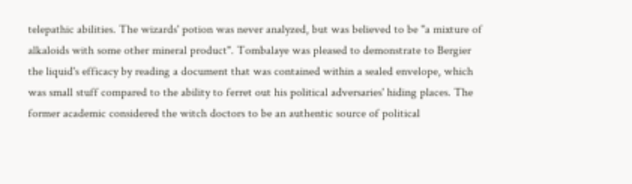telepathic abilities. The wizards' potion was never analyzed, but was believed to be "a mixture of alkaloids with some other mineral product". Tombalaye was pleased to demonstrate to Bergier the liquid's efficacy by reading a document that was contained within a sealed envelope, which was small stuff compared to the ability to ferret out his political adversaries' hiding places. The former academic considered the witch doctors to be an authentic source of political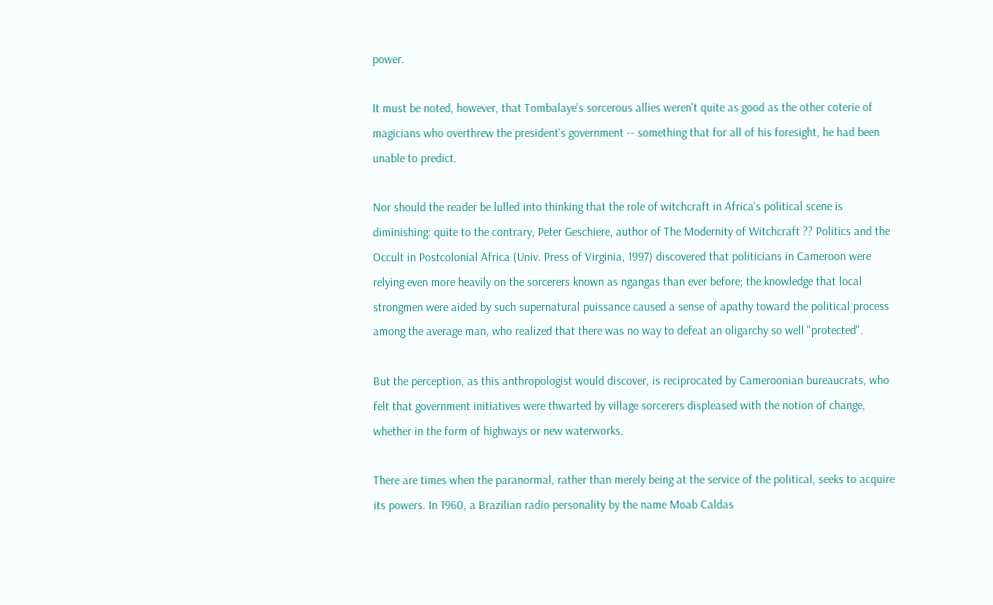power.

It must be noted, however, that Tombalaye's sorcerous allies weren't quite as good as the other coterie of magicians who overthrew the president's government -- something that for all of his foresight, he had been unable to predict.

Nor should the reader be lulled into thinking that the role of witchcraft in Africa's political scene is diminishing: quite to the contrary, Peter Geschiere, author of The Modernity of Witchcraft ?? Politics and the Occult in Postcolonial Africa (Univ. Press of Virginia, 1997) discovered that politicians in Cameroon were relying even more heavily on the sorcerers known as ngangas than ever before; the knowledge that local strongmen were aided by such supernatural puissance caused a sense of apathy toward the political process among the average man, who realized that there was no way to defeat an oligarchy so well "protected".

But the perception, as this anthropologist would discover, is reciprocated by Cameroonian bureaucrats, who felt that government initiatives were thwarted by village sorcerers displeased with the notion of change, whether in the form of highways or new waterworks.

There are times when the paranormal, rather than merely being at the service of the political, seeks to acquire its powers. In 1960, a Brazilian radio personality by the name Moab Caldas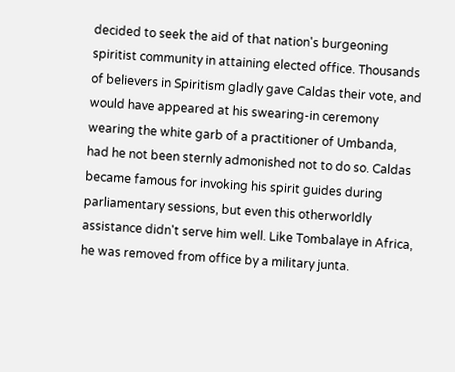decided to seek the aid of that nation's burgeoning spiritist community in attaining elected office. Thousands of believers in Spiritism gladly gave Caldas their vote, and would have appeared at his swearing-in ceremony wearing the white garb of a practitioner of Umbanda, had he not been sternly admonished not to do so. Caldas became famous for invoking his spirit guides during parliamentary sessions, but even this otherworldly assistance didn't serve him well. Like Tombalaye in Africa, he was removed from office by a military junta.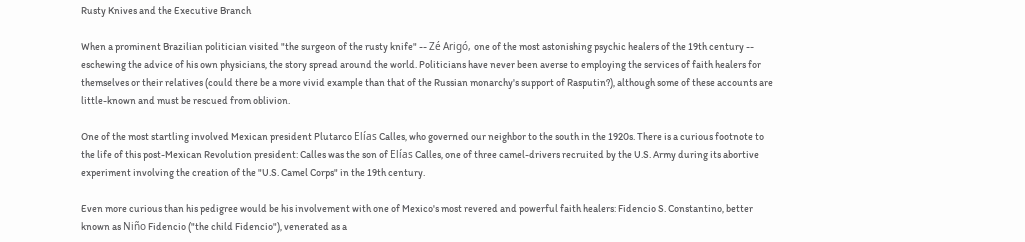Rusty Knives and the Executive Branch

When a prominent Brazilian politician visited "the surgeon of the rusty knife" -- Zé Arigó, one of the most astonishing psychic healers of the 19th century -- eschewing the advice of his own physicians, the story spread around the world. Politicians have never been averse to employing the services of faith healers for themselves or their relatives (could there be a more vivid example than that of the Russian monarchy's support of Rasputin?), although some of these accounts are little-known and must be rescued from oblivion.

One of the most startling involved Mexican president Plutarco Elías Calles, who governed our neighbor to the south in the 1920s. There is a curious footnote to the life of this post-Mexican Revolution president: Calles was the son of Elías Calles, one of three camel-drivers recruited by the U.S. Army during its abortive experiment involving the creation of the "U.S. Camel Corps" in the 19th century.

Even more curious than his pedigree would be his involvement with one of Mexico's most revered and powerful faith healers: Fidencio S. Constantino, better known as Niño Fidencio ("the child Fidencio"), venerated as a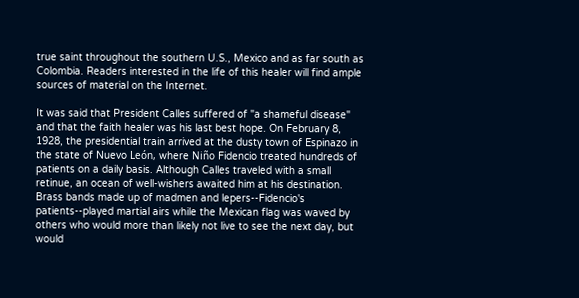true saint throughout the southern U.S., Mexico and as far south as Colombia. Readers interested in the life of this healer will find ample sources of material on the Internet.

It was said that President Calles suffered of "a shameful disease" and that the faith healer was his last best hope. On February 8, 1928, the presidential train arrived at the dusty town of Espinazo in the state of Nuevo León, where Niño Fidencio treated hundreds of patients on a daily basis. Although Calles traveled with a small retinue, an ocean of well-wishers awaited him at his destination. Brass bands made up of madmen and lepers--Fidencio's patients--played martial airs while the Mexican flag was waved by others who would more than likely not live to see the next day, but would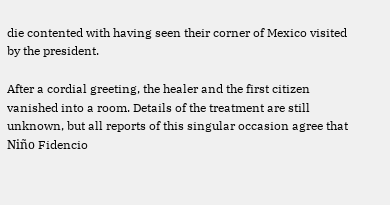die contented with having seen their corner of Mexico visited by the president.

After a cordial greeting, the healer and the first citizen vanished into a room. Details of the treatment are still unknown, but all reports of this singular occasion agree that Niño Fidencio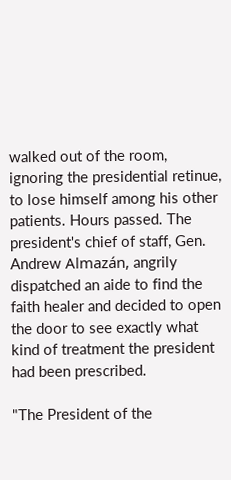walked out of the room, ignoring the presidential retinue, to lose himself among his other patients. Hours passed. The president's chief of staff, Gen. Andrew Almazán, angrily dispatched an aide to find the faith healer and decided to open the door to see exactly what kind of treatment the president had been prescribed.

"The President of the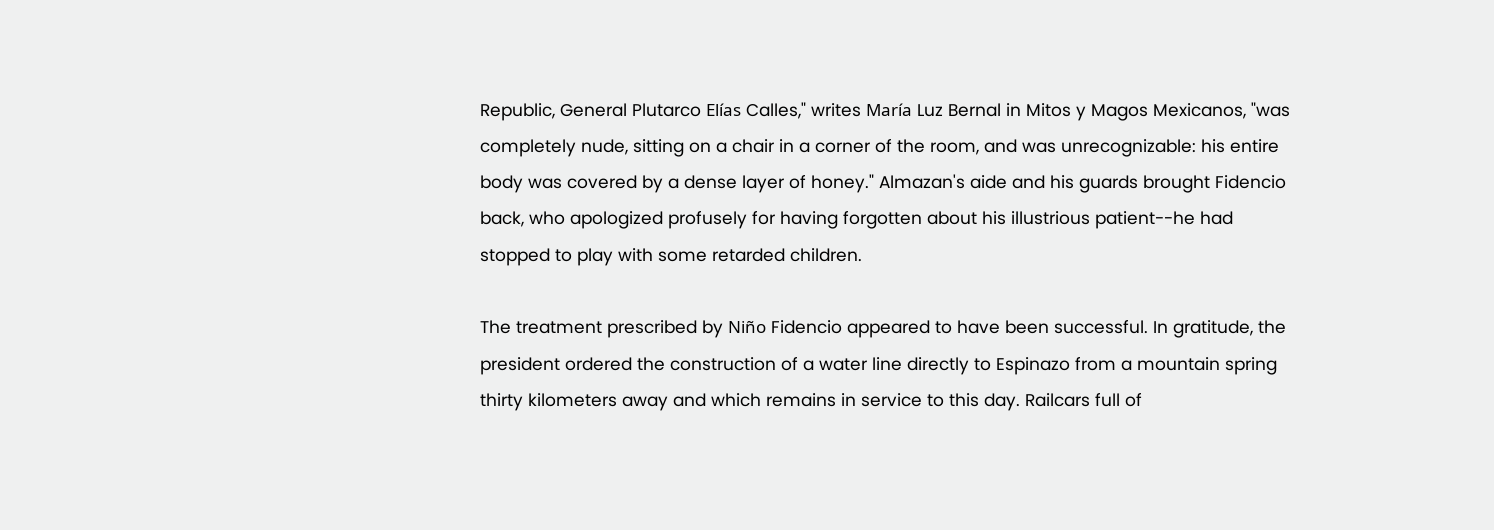Republic, General Plutarco Elías Calles," writes María Luz Bernal in Mitos y Magos Mexicanos, "was completely nude, sitting on a chair in a corner of the room, and was unrecognizable: his entire body was covered by a dense layer of honey." Almazan's aide and his guards brought Fidencio back, who apologized profusely for having forgotten about his illustrious patient--he had stopped to play with some retarded children.

The treatment prescribed by Niño Fidencio appeared to have been successful. In gratitude, the president ordered the construction of a water line directly to Espinazo from a mountain spring thirty kilometers away and which remains in service to this day. Railcars full of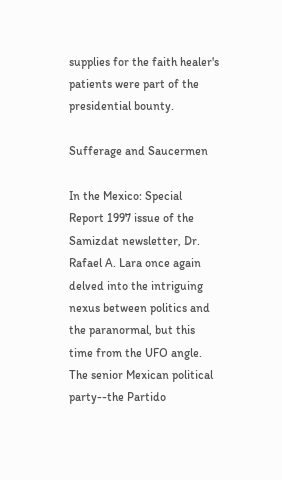supplies for the faith healer's patients were part of the presidential bounty.

Sufferage and Saucermen

In the Mexico: Special Report 1997 issue of the Samizdat newsletter, Dr. Rafael A. Lara once again delved into the intriguing nexus between politics and the paranormal, but this time from the UFO angle. The senior Mexican political party--the Partido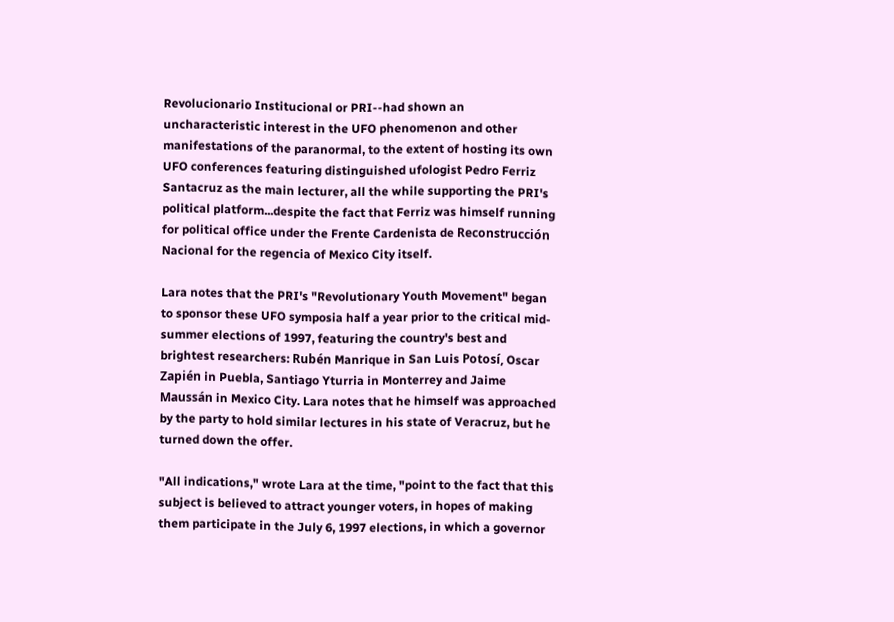Revolucionario Institucional or PRI--had shown an uncharacteristic interest in the UFO phenomenon and other manifestations of the paranormal, to the extent of hosting its own UFO conferences featuring distinguished ufologist Pedro Ferriz Santacruz as the main lecturer, all the while supporting the PRI's political platform...despite the fact that Ferriz was himself running for political office under the Frente Cardenista de Reconstrucción Nacional for the regencia of Mexico City itself.

Lara notes that the PRI's "Revolutionary Youth Movement" began to sponsor these UFO symposia half a year prior to the critical mid-summer elections of 1997, featuring the country's best and brightest researchers: Rubén Manrique in San Luis Potosí, Oscar Zapién in Puebla, Santiago Yturria in Monterrey and Jaime Maussán in Mexico City. Lara notes that he himself was approached by the party to hold similar lectures in his state of Veracruz, but he turned down the offer.

"All indications," wrote Lara at the time, "point to the fact that this subject is believed to attract younger voters, in hopes of making them participate in the July 6, 1997 elections, in which a governor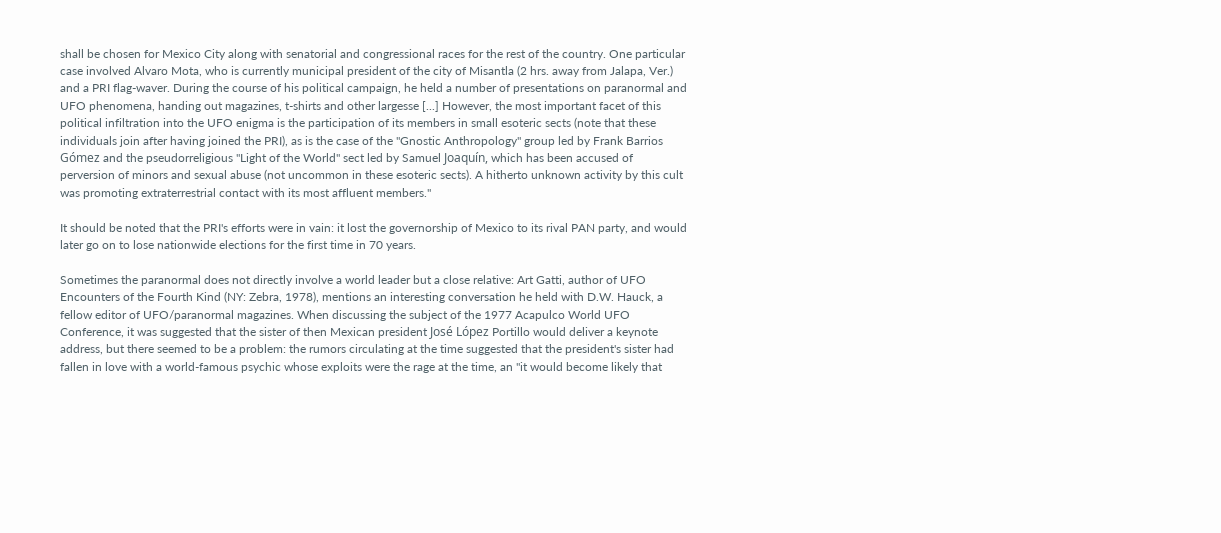shall be chosen for Mexico City along with senatorial and congressional races for the rest of the country. One particular case involved Alvaro Mota, who is currently municipal president of the city of Misantla (2 hrs. away from Jalapa, Ver.) and a PRI flag-waver. During the course of his political campaign, he held a number of presentations on paranormal and UFO phenomena, handing out magazines, t-shirts and other largesse [...] However, the most important facet of this political infiltration into the UFO enigma is the participation of its members in small esoteric sects (note that these individuals join after having joined the PRI), as is the case of the "Gnostic Anthropology" group led by Frank Barrios Gómez and the pseudorreligious "Light of the World" sect led by Samuel Joaquín, which has been accused of perversion of minors and sexual abuse (not uncommon in these esoteric sects). A hitherto unknown activity by this cult was promoting extraterrestrial contact with its most affluent members."

It should be noted that the PRI's efforts were in vain: it lost the governorship of Mexico to its rival PAN party, and would later go on to lose nationwide elections for the first time in 70 years.

Sometimes the paranormal does not directly involve a world leader but a close relative: Art Gatti, author of UFO Encounters of the Fourth Kind (NY: Zebra, 1978), mentions an interesting conversation he held with D.W. Hauck, a fellow editor of UFO/paranormal magazines. When discussing the subject of the 1977 Acapulco World UFO Conference, it was suggested that the sister of then Mexican president José López Portillo would deliver a keynote address, but there seemed to be a problem: the rumors circulating at the time suggested that the president's sister had fallen in love with a world-famous psychic whose exploits were the rage at the time, an "it would become likely that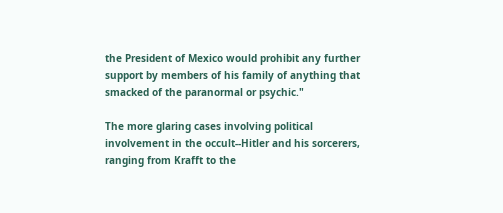the President of Mexico would prohibit any further support by members of his family of anything that smacked of the paranormal or psychic."

The more glaring cases involving political involvement in the occult--Hitler and his sorcerers, ranging from Krafft to the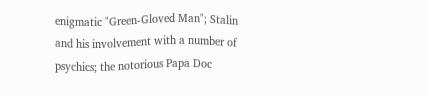enigmatic "Green-Gloved Man"; Stalin and his involvement with a number of psychics; the notorious Papa Doc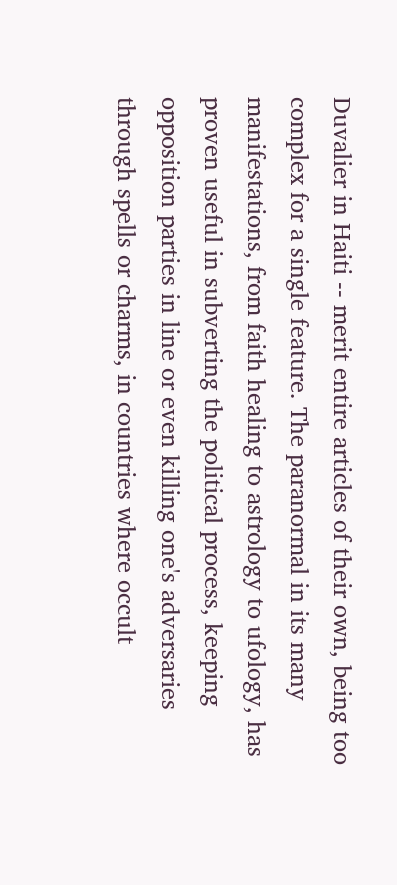Duvalier in Haiti -- merit entire articles of their own, being too complex for a single feature. The paranormal in its many manifestations, from faith healing to astrology to ufology, has proven useful in subverting the political process, keeping opposition parties in line or even killing one's adversaries through spells or charms, in countries where occult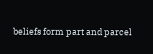beliefs form part and parcel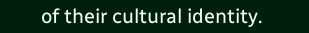of their cultural identity.